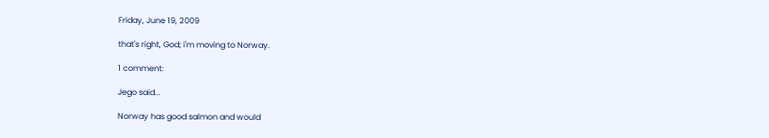Friday, June 19, 2009

that's right, God; i'm moving to Norway.

1 comment:

Jego said...

Norway has good salmon and would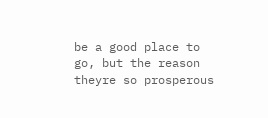be a good place to go, but the reason theyre so prosperous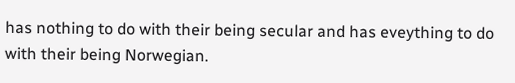has nothing to do with their being secular and has eveything to do with their being Norwegian.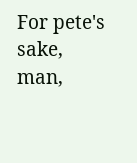For pete's sake, man,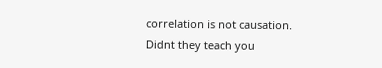correlation is not causation. Didnt they teach you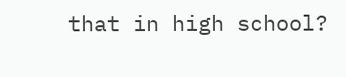that in high school?